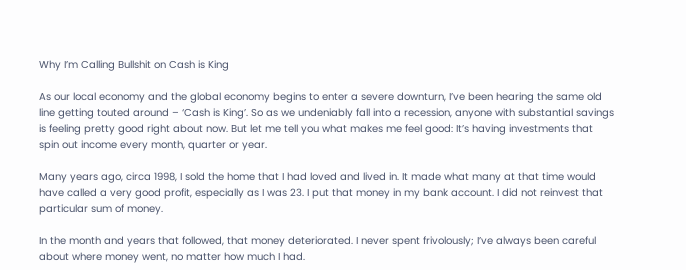Why I’m Calling Bullshit on Cash is King

As our local economy and the global economy begins to enter a severe downturn, I’ve been hearing the same old line getting touted around – ‘Cash is King’. So as we undeniably fall into a recession, anyone with substantial savings is feeling pretty good right about now. But let me tell you what makes me feel good: It’s having investments that spin out income every month, quarter or year.

Many years ago, circa 1998, I sold the home that I had loved and lived in. It made what many at that time would have called a very good profit, especially as I was 23. I put that money in my bank account. I did not reinvest that particular sum of money.

In the month and years that followed, that money deteriorated. I never spent frivolously; I’ve always been careful about where money went, no matter how much I had.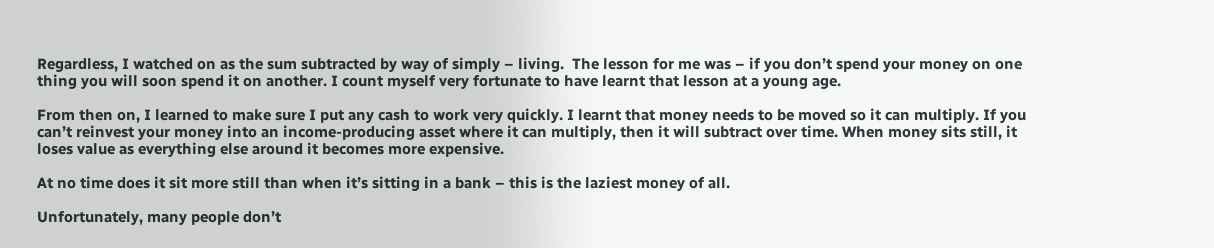Regardless, I watched on as the sum subtracted by way of simply – living.  The lesson for me was – if you don’t spend your money on one thing you will soon spend it on another. I count myself very fortunate to have learnt that lesson at a young age.

From then on, I learned to make sure I put any cash to work very quickly. I learnt that money needs to be moved so it can multiply. If you can’t reinvest your money into an income-producing asset where it can multiply, then it will subtract over time. When money sits still, it loses value as everything else around it becomes more expensive.

At no time does it sit more still than when it’s sitting in a bank – this is the laziest money of all.

Unfortunately, many people don’t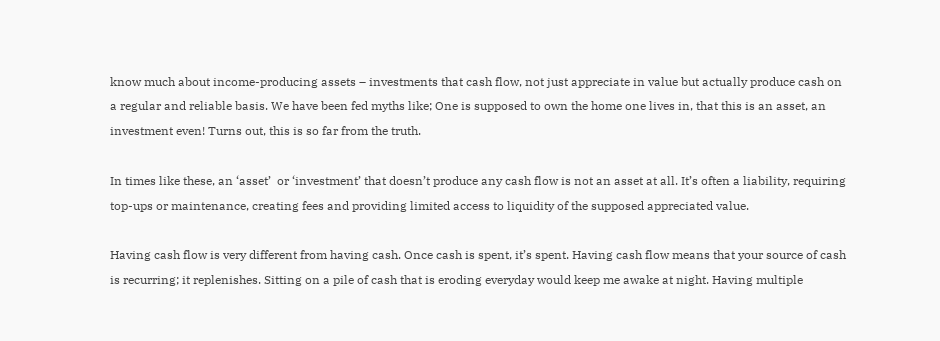know much about income-producing assets – investments that cash flow, not just appreciate in value but actually produce cash on a regular and reliable basis. We have been fed myths like; One is supposed to own the home one lives in, that this is an asset, an investment even! Turns out, this is so far from the truth.

In times like these, an ‘asset’  or ‘investment’ that doesn’t produce any cash flow is not an asset at all. It’s often a liability, requiring top-ups or maintenance, creating fees and providing limited access to liquidity of the supposed appreciated value.

Having cash flow is very different from having cash. Once cash is spent, it’s spent. Having cash flow means that your source of cash is recurring; it replenishes. Sitting on a pile of cash that is eroding everyday would keep me awake at night. Having multiple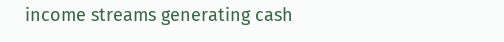income streams generating cash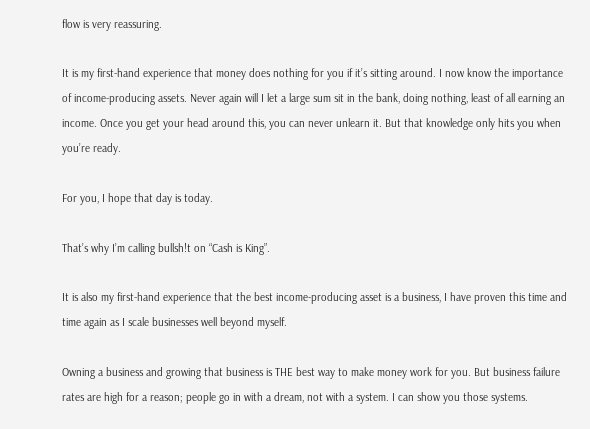flow is very reassuring.

It is my first-hand experience that money does nothing for you if it’s sitting around. I now know the importance of income-producing assets. Never again will I let a large sum sit in the bank, doing nothing, least of all earning an income. Once you get your head around this, you can never unlearn it. But that knowledge only hits you when you’re ready.

For you, I hope that day is today.

That’s why I’m calling bullsh!t on “Cash is King”.

It is also my first-hand experience that the best income-producing asset is a business, I have proven this time and time again as I scale businesses well beyond myself.

Owning a business and growing that business is THE best way to make money work for you. But business failure rates are high for a reason; people go in with a dream, not with a system. I can show you those systems.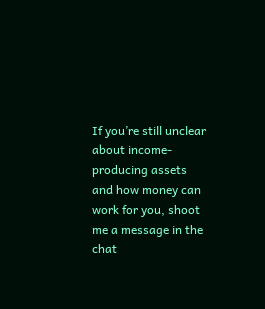If you’re still unclear about income-producing assets and how money can work for you, shoot me a message in the chat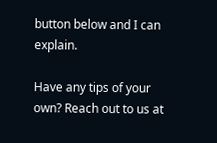button below and I can explain.

Have any tips of your own? Reach out to us at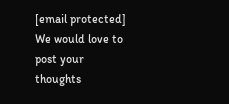[email protected] We would love to post your thoughts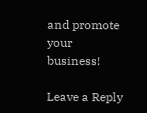and promote your business!

Leave a Reply